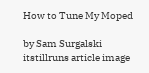How to Tune My Moped

by Sam Surgalski
itstillruns article image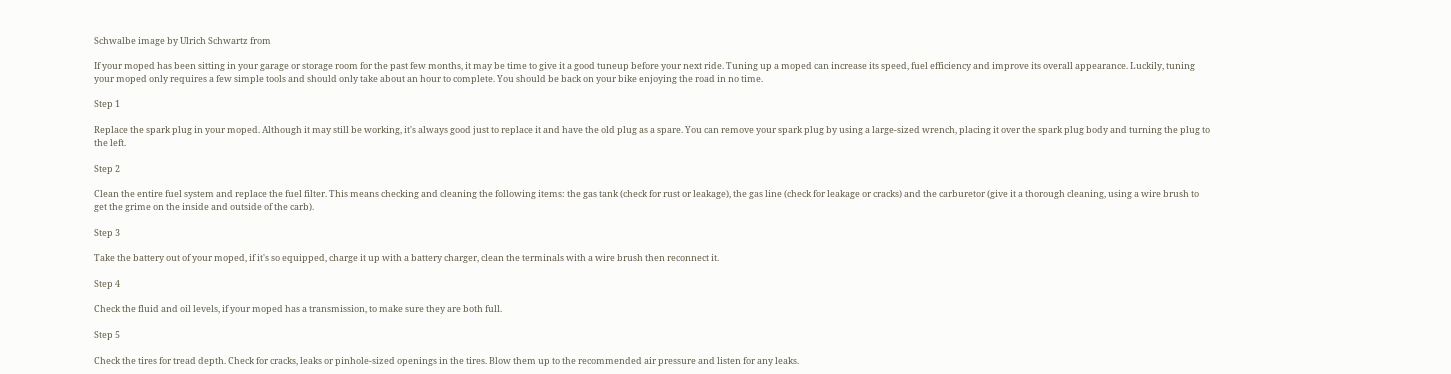Schwalbe image by Ulrich Schwartz from

If your moped has been sitting in your garage or storage room for the past few months, it may be time to give it a good tuneup before your next ride. Tuning up a moped can increase its speed, fuel efficiency and improve its overall appearance. Luckily, tuning your moped only requires a few simple tools and should only take about an hour to complete. You should be back on your bike enjoying the road in no time.

Step 1

Replace the spark plug in your moped. Although it may still be working, it's always good just to replace it and have the old plug as a spare. You can remove your spark plug by using a large-sized wrench, placing it over the spark plug body and turning the plug to the left.

Step 2

Clean the entire fuel system and replace the fuel filter. This means checking and cleaning the following items: the gas tank (check for rust or leakage), the gas line (check for leakage or cracks) and the carburetor (give it a thorough cleaning, using a wire brush to get the grime on the inside and outside of the carb).

Step 3

Take the battery out of your moped, if it's so equipped, charge it up with a battery charger, clean the terminals with a wire brush then reconnect it.

Step 4

Check the fluid and oil levels, if your moped has a transmission, to make sure they are both full.

Step 5

Check the tires for tread depth. Check for cracks, leaks or pinhole-sized openings in the tires. Blow them up to the recommended air pressure and listen for any leaks.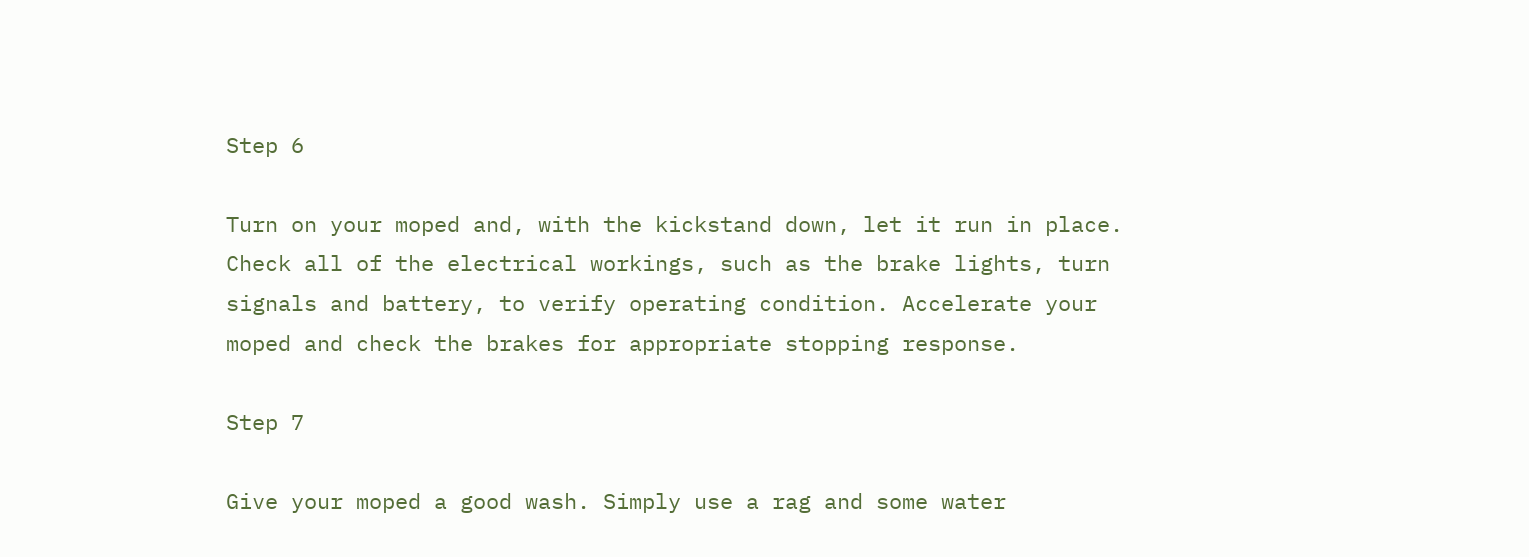Step 6

Turn on your moped and, with the kickstand down, let it run in place. Check all of the electrical workings, such as the brake lights, turn signals and battery, to verify operating condition. Accelerate your moped and check the brakes for appropriate stopping response.

Step 7

Give your moped a good wash. Simply use a rag and some water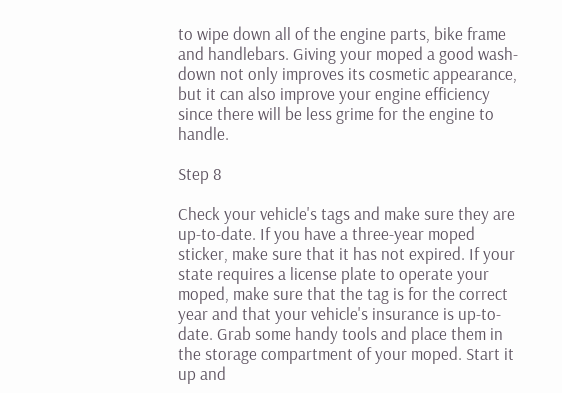to wipe down all of the engine parts, bike frame and handlebars. Giving your moped a good wash-down not only improves its cosmetic appearance, but it can also improve your engine efficiency since there will be less grime for the engine to handle.

Step 8

Check your vehicle's tags and make sure they are up-to-date. If you have a three-year moped sticker, make sure that it has not expired. If your state requires a license plate to operate your moped, make sure that the tag is for the correct year and that your vehicle's insurance is up-to-date. Grab some handy tools and place them in the storage compartment of your moped. Start it up and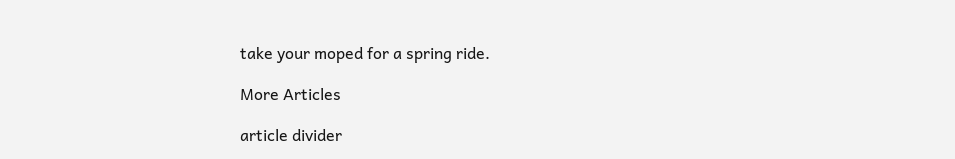take your moped for a spring ride.

More Articles

article divider